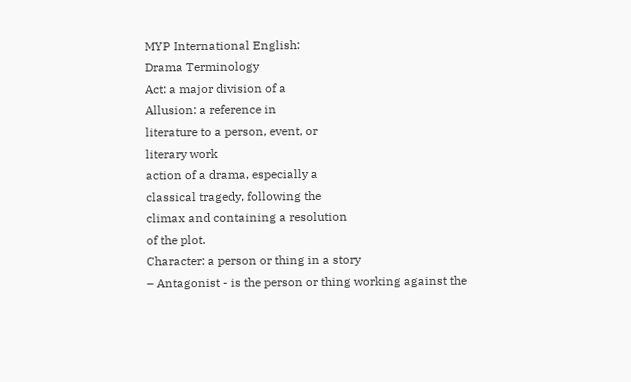MYP International English:
Drama Terminology
Act: a major division of a
Allusion: a reference in
literature to a person, event, or
literary work
action of a drama, especially a
classical tragedy, following the
climax and containing a resolution
of the plot.
Character: a person or thing in a story
– Antagonist - is the person or thing working against the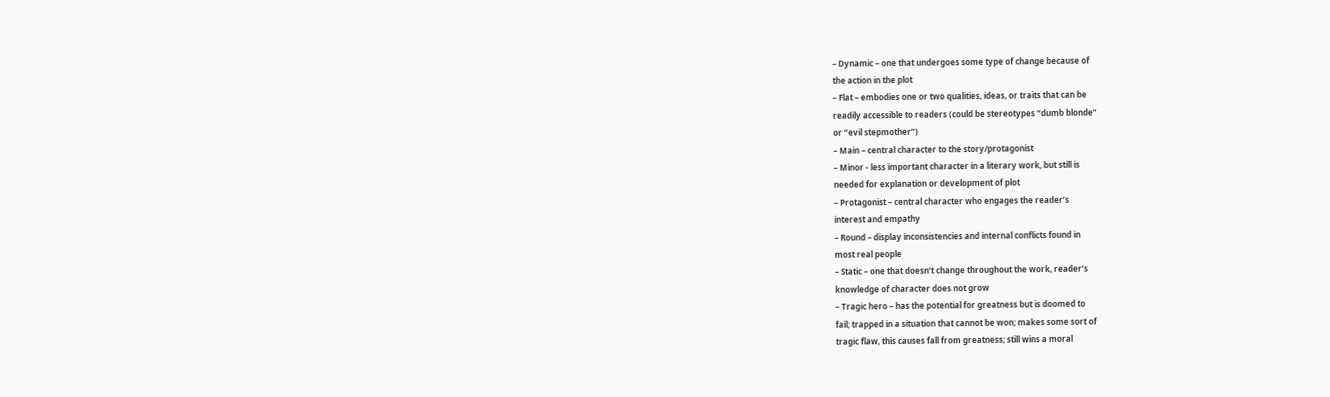– Dynamic – one that undergoes some type of change because of
the action in the plot
– Flat – embodies one or two qualities, ideas, or traits that can be
readily accessible to readers (could be stereotypes “dumb blonde”
or “evil stepmother”)
– Main – central character to the story/protagonist
– Minor - less important character in a literary work, but still is
needed for explanation or development of plot
– Protagonist – central character who engages the reader’s
interest and empathy
– Round – display inconsistencies and internal conflicts found in
most real people
– Static – one that doesn’t change throughout the work, reader’s
knowledge of character does not grow
– Tragic hero – has the potential for greatness but is doomed to
fail; trapped in a situation that cannot be won; makes some sort of
tragic flaw, this causes fall from greatness; still wins a moral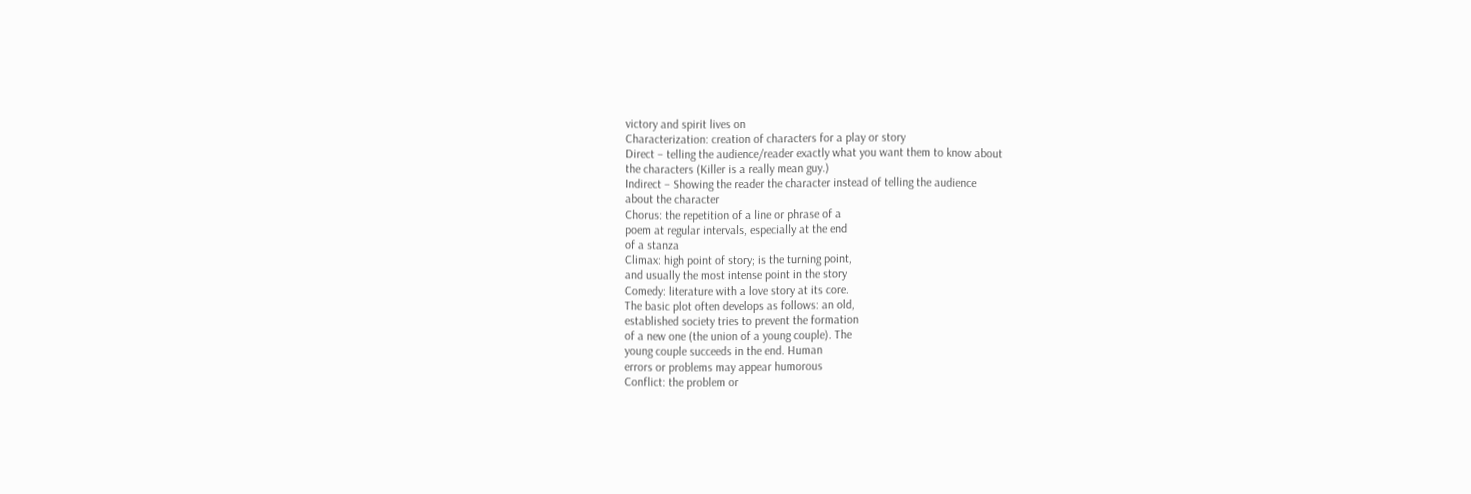victory and spirit lives on
Characterization: creation of characters for a play or story
Direct – telling the audience/reader exactly what you want them to know about
the characters (Killer is a really mean guy.)
Indirect – Showing the reader the character instead of telling the audience
about the character
Chorus: the repetition of a line or phrase of a
poem at regular intervals, especially at the end
of a stanza
Climax: high point of story; is the turning point,
and usually the most intense point in the story
Comedy: literature with a love story at its core.
The basic plot often develops as follows: an old,
established society tries to prevent the formation
of a new one (the union of a young couple). The
young couple succeeds in the end. Human
errors or problems may appear humorous
Conflict: the problem or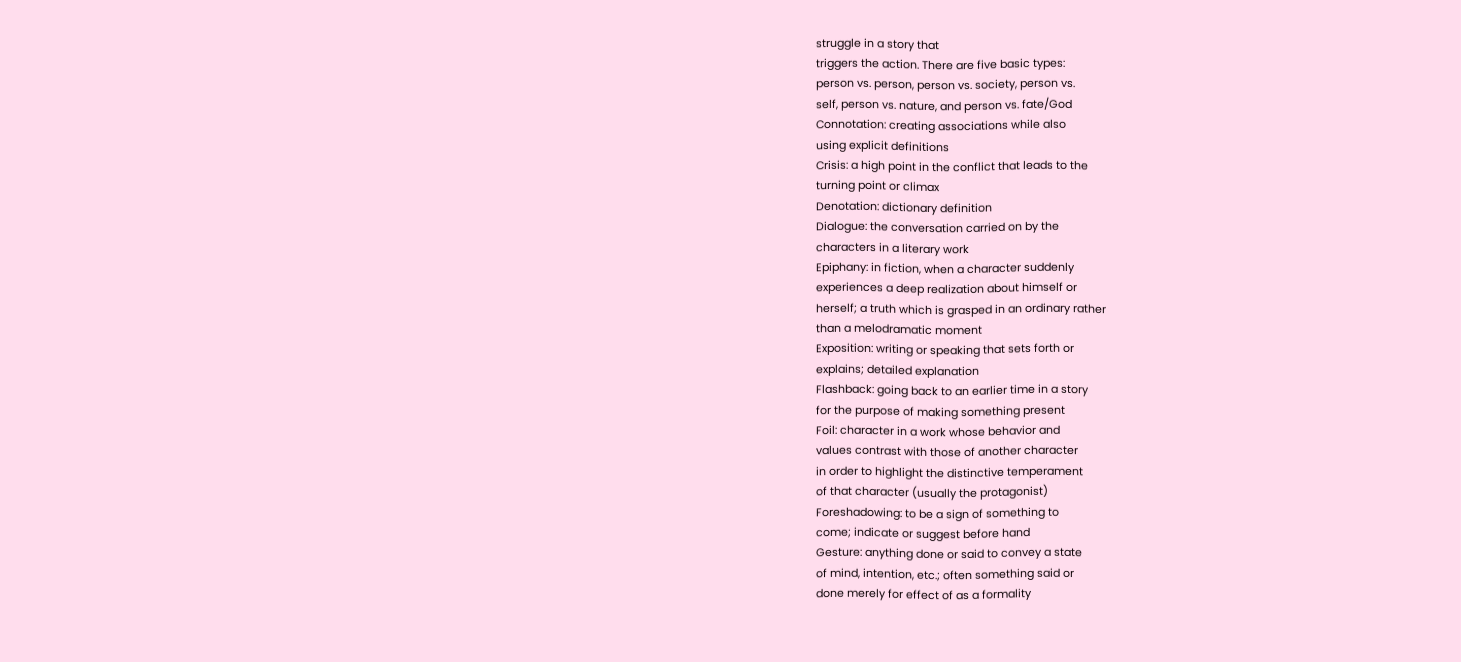struggle in a story that
triggers the action. There are five basic types:
person vs. person, person vs. society, person vs.
self, person vs. nature, and person vs. fate/God
Connotation: creating associations while also
using explicit definitions
Crisis: a high point in the conflict that leads to the
turning point or climax
Denotation: dictionary definition
Dialogue: the conversation carried on by the
characters in a literary work
Epiphany: in fiction, when a character suddenly
experiences a deep realization about himself or
herself; a truth which is grasped in an ordinary rather
than a melodramatic moment
Exposition: writing or speaking that sets forth or
explains; detailed explanation
Flashback: going back to an earlier time in a story
for the purpose of making something present
Foil: character in a work whose behavior and
values contrast with those of another character
in order to highlight the distinctive temperament
of that character (usually the protagonist)
Foreshadowing: to be a sign of something to
come; indicate or suggest before hand
Gesture: anything done or said to convey a state
of mind, intention, etc.; often something said or
done merely for effect of as a formality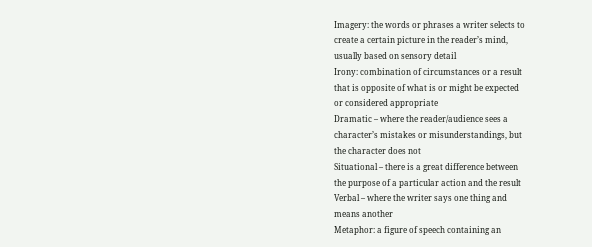Imagery: the words or phrases a writer selects to
create a certain picture in the reader’s mind,
usually based on sensory detail
Irony: combination of circumstances or a result
that is opposite of what is or might be expected
or considered appropriate
Dramatic – where the reader/audience sees a
character’s mistakes or misunderstandings, but
the character does not
Situational – there is a great difference between
the purpose of a particular action and the result
Verbal – where the writer says one thing and
means another
Metaphor: a figure of speech containing an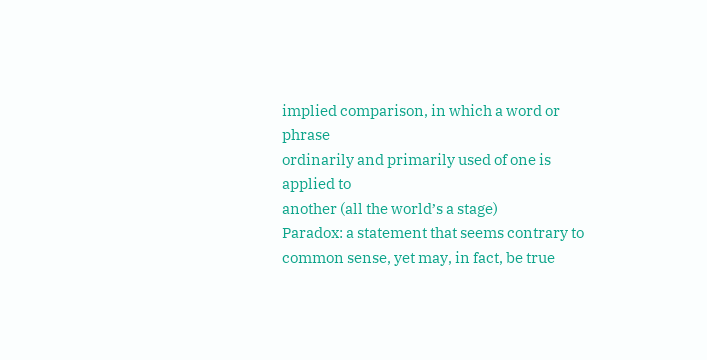implied comparison, in which a word or phrase
ordinarily and primarily used of one is applied to
another (all the world’s a stage)
Paradox: a statement that seems contrary to
common sense, yet may, in fact, be true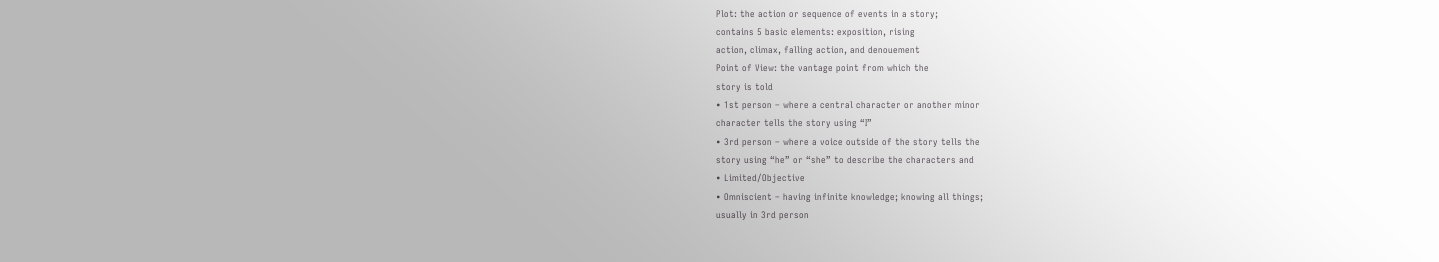Plot: the action or sequence of events in a story;
contains 5 basic elements: exposition, rising
action, climax, falling action, and denouement
Point of View: the vantage point from which the
story is told
• 1st person – where a central character or another minor
character tells the story using “I”
• 3rd person – where a voice outside of the story tells the
story using “he” or “she” to describe the characters and
• Limited/Objective
• Omniscient – having infinite knowledge; knowing all things;
usually in 3rd person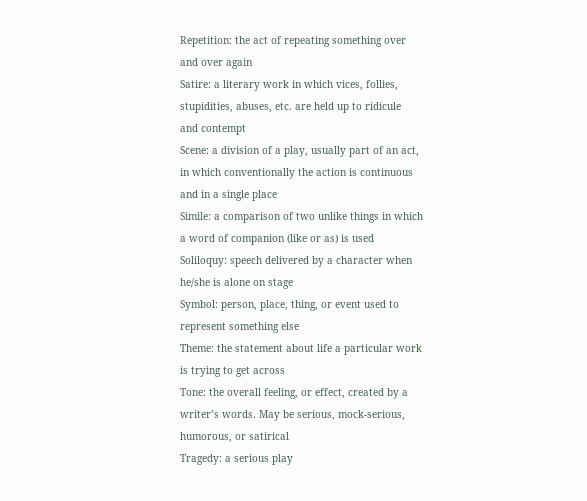Repetition: the act of repeating something over
and over again
Satire: a literary work in which vices, follies,
stupidities, abuses, etc. are held up to ridicule
and contempt
Scene: a division of a play, usually part of an act,
in which conventionally the action is continuous
and in a single place
Simile: a comparison of two unlike things in which
a word of companion (like or as) is used
Soliloquy: speech delivered by a character when
he/she is alone on stage
Symbol: person, place, thing, or event used to
represent something else
Theme: the statement about life a particular work
is trying to get across
Tone: the overall feeling, or effect, created by a
writer’s words. May be serious, mock-serious,
humorous, or satirical
Tragedy: a serious play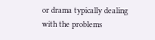or drama typically dealing
with the problems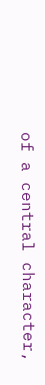of a central character,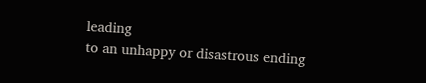leading
to an unhappy or disastrous ending